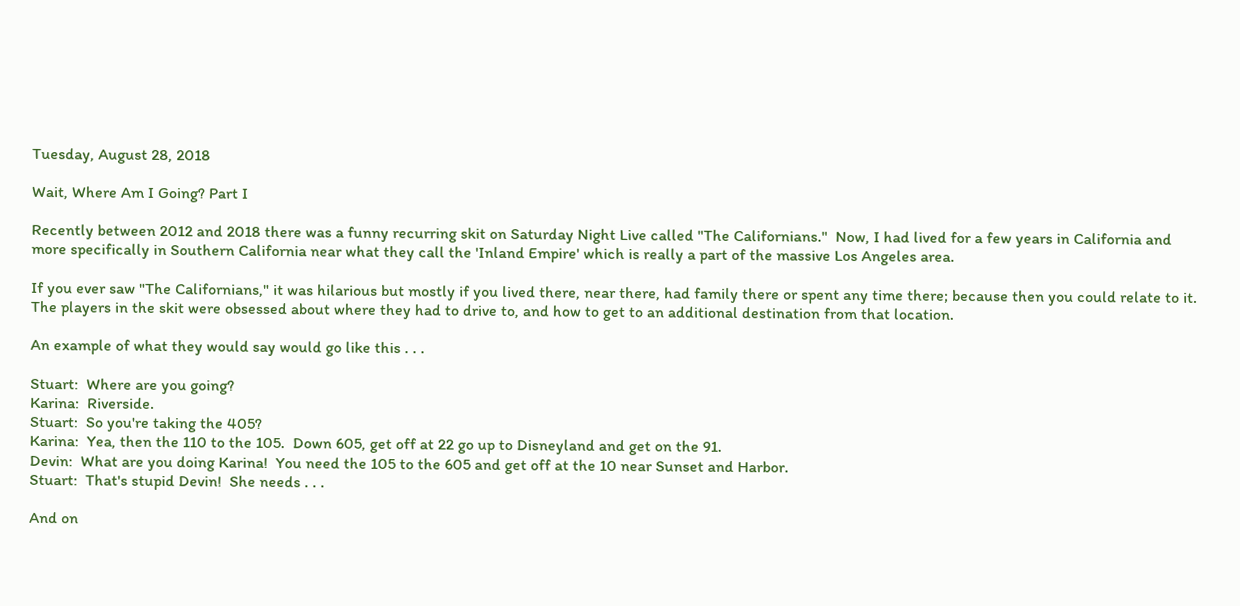Tuesday, August 28, 2018

Wait, Where Am I Going? Part I

Recently between 2012 and 2018 there was a funny recurring skit on Saturday Night Live called "The Californians."  Now, I had lived for a few years in California and more specifically in Southern California near what they call the 'Inland Empire' which is really a part of the massive Los Angeles area.

If you ever saw "The Californians," it was hilarious but mostly if you lived there, near there, had family there or spent any time there; because then you could relate to it.  The players in the skit were obsessed about where they had to drive to, and how to get to an additional destination from that location.

An example of what they would say would go like this . . .

Stuart:  Where are you going?
Karina:  Riverside.
Stuart:  So you're taking the 405?
Karina:  Yea, then the 110 to the 105.  Down 605, get off at 22 go up to Disneyland and get on the 91.
Devin:  What are you doing Karina!  You need the 105 to the 605 and get off at the 10 near Sunset and Harbor.
Stuart:  That's stupid Devin!  She needs . . .

And on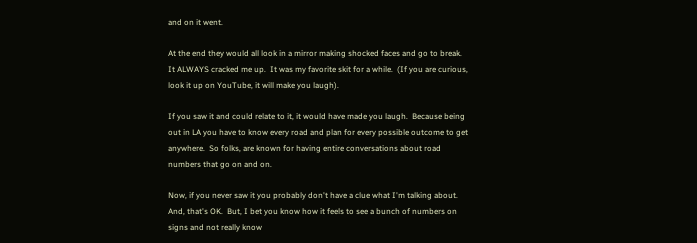and on it went.

At the end they would all look in a mirror making shocked faces and go to break.  It ALWAYS cracked me up.  It was my favorite skit for a while.  (If you are curious, look it up on YouTube, it will make you laugh).

If you saw it and could relate to it, it would have made you laugh.  Because being out in LA you have to know every road and plan for every possible outcome to get anywhere.  So folks, are known for having entire conversations about road numbers that go on and on.

Now, if you never saw it you probably don't have a clue what I'm talking about.  And, that's OK.  But, I bet you know how it feels to see a bunch of numbers on signs and not really know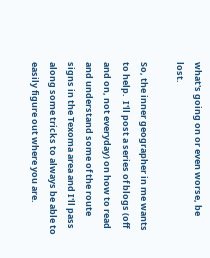what's going on or even worse, be lost.

So, the inner geographer in me wants to help.  I'll post a series of blogs (off and on, not everyday) on how to read and understand some of the route signs in the Texoma area and I'll pass along some tricks to always be able to easily figure out where you are.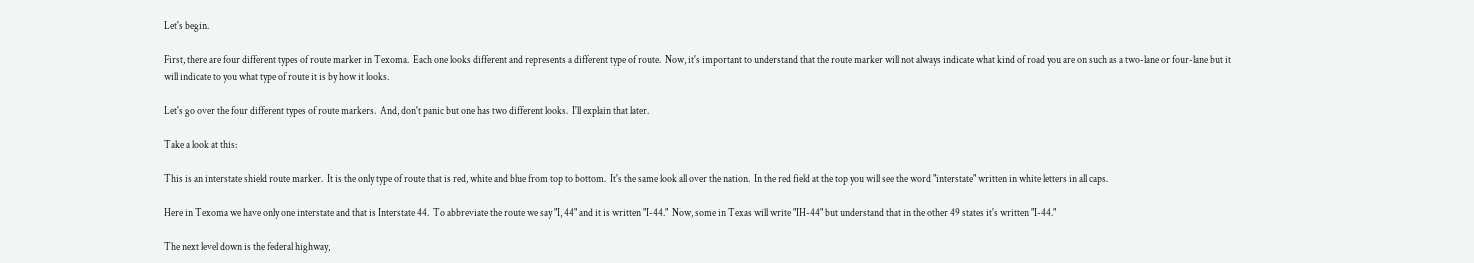Let's begin.

First, there are four different types of route marker in Texoma.  Each one looks different and represents a different type of route.  Now, it's important to understand that the route marker will not always indicate what kind of road you are on such as a two-lane or four-lane but it will indicate to you what type of route it is by how it looks.

Let's go over the four different types of route markers.  And, don't panic but one has two different looks.  I'll explain that later.

Take a look at this:

This is an interstate shield route marker.  It is the only type of route that is red, white and blue from top to bottom.  It's the same look all over the nation.  In the red field at the top you will see the word "interstate" written in white letters in all caps.

Here in Texoma we have only one interstate and that is Interstate 44.  To abbreviate the route we say "I, 44" and it is written "I-44."  Now, some in Texas will write "IH-44" but understand that in the other 49 states it's written "I-44."

The next level down is the federal highway,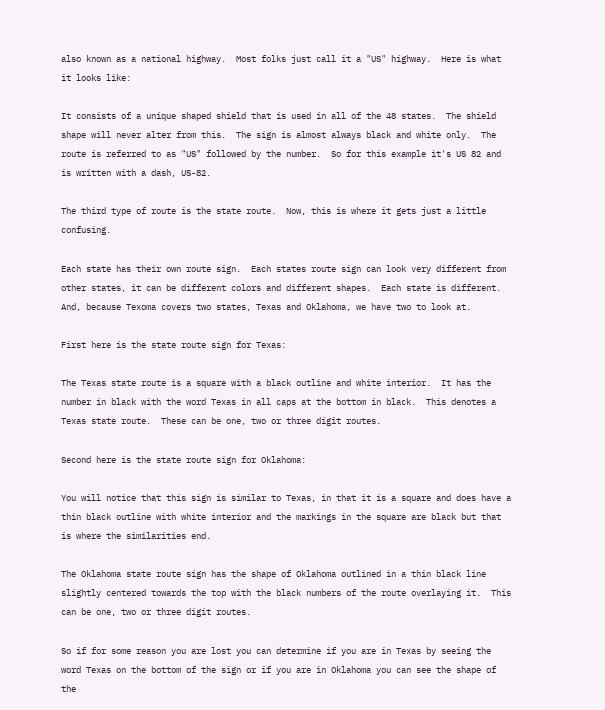also known as a national highway.  Most folks just call it a "US" highway.  Here is what it looks like:

It consists of a unique shaped shield that is used in all of the 48 states.  The shield shape will never alter from this.  The sign is almost always black and white only.  The route is referred to as "US" followed by the number.  So for this example it's US 82 and is written with a dash, US-82.

The third type of route is the state route.  Now, this is where it gets just a little confusing.

Each state has their own route sign.  Each states route sign can look very different from other states, it can be different colors and different shapes.  Each state is different.  And, because Texoma covers two states, Texas and Oklahoma, we have two to look at.

First here is the state route sign for Texas:

The Texas state route is a square with a black outline and white interior.  It has the number in black with the word Texas in all caps at the bottom in black.  This denotes a Texas state route.  These can be one, two or three digit routes.

Second here is the state route sign for Oklahoma:

You will notice that this sign is similar to Texas, in that it is a square and does have a thin black outline with white interior and the markings in the square are black but that is where the similarities end.

The Oklahoma state route sign has the shape of Oklahoma outlined in a thin black line slightly centered towards the top with the black numbers of the route overlaying it.  This can be one, two or three digit routes.

So if for some reason you are lost you can determine if you are in Texas by seeing the word Texas on the bottom of the sign or if you are in Oklahoma you can see the shape of the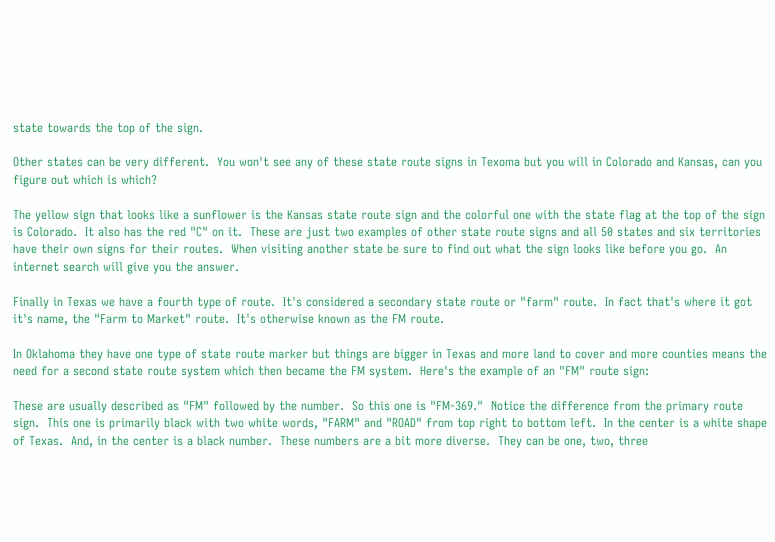state towards the top of the sign.

Other states can be very different.  You won't see any of these state route signs in Texoma but you will in Colorado and Kansas, can you figure out which is which?

The yellow sign that looks like a sunflower is the Kansas state route sign and the colorful one with the state flag at the top of the sign is Colorado.  It also has the red "C" on it.  These are just two examples of other state route signs and all 50 states and six territories have their own signs for their routes.  When visiting another state be sure to find out what the sign looks like before you go.  An internet search will give you the answer.

Finally in Texas we have a fourth type of route.  It's considered a secondary state route or "farm" route.  In fact that's where it got it's name, the "Farm to Market" route.  It's otherwise known as the FM route.

In Oklahoma they have one type of state route marker but things are bigger in Texas and more land to cover and more counties means the need for a second state route system which then became the FM system.  Here's the example of an "FM" route sign:

These are usually described as "FM" followed by the number.  So this one is "FM-369."  Notice the difference from the primary route sign.  This one is primarily black with two white words, "FARM" and "ROAD" from top right to bottom left.  In the center is a white shape of Texas.  And, in the center is a black number.  These numbers are a bit more diverse.  They can be one, two, three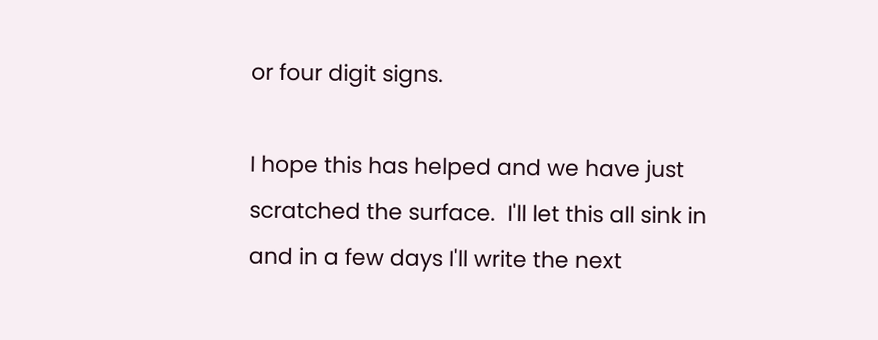or four digit signs.

I hope this has helped and we have just scratched the surface.  I'll let this all sink in and in a few days I'll write the next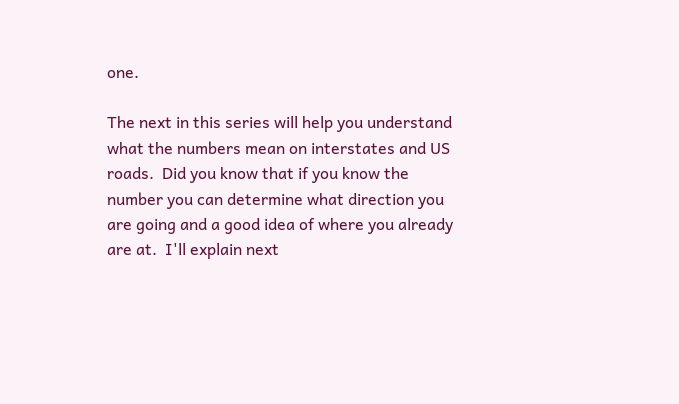one.

The next in this series will help you understand what the numbers mean on interstates and US roads.  Did you know that if you know the number you can determine what direction you are going and a good idea of where you already are at.  I'll explain next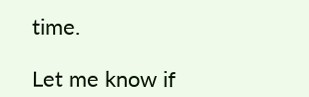time.

Let me know if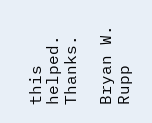this helped. Thanks.

Bryan W. Rupp